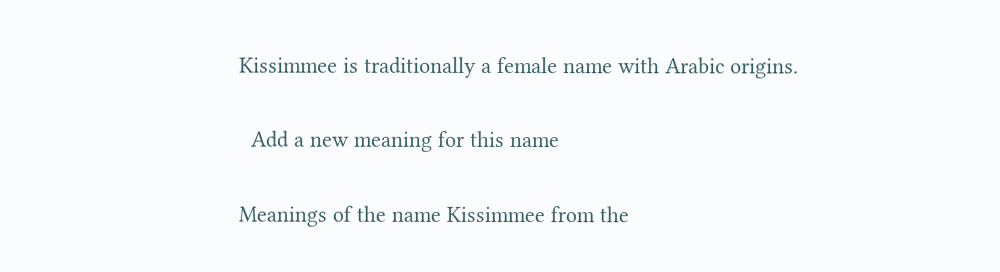Kissimmee is traditionally a female name with Arabic origins.

  Add a new meaning for this name

Meanings of the name Kissimmee from the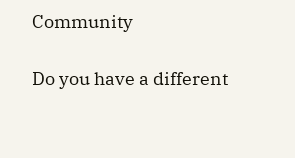Community

Do you have a different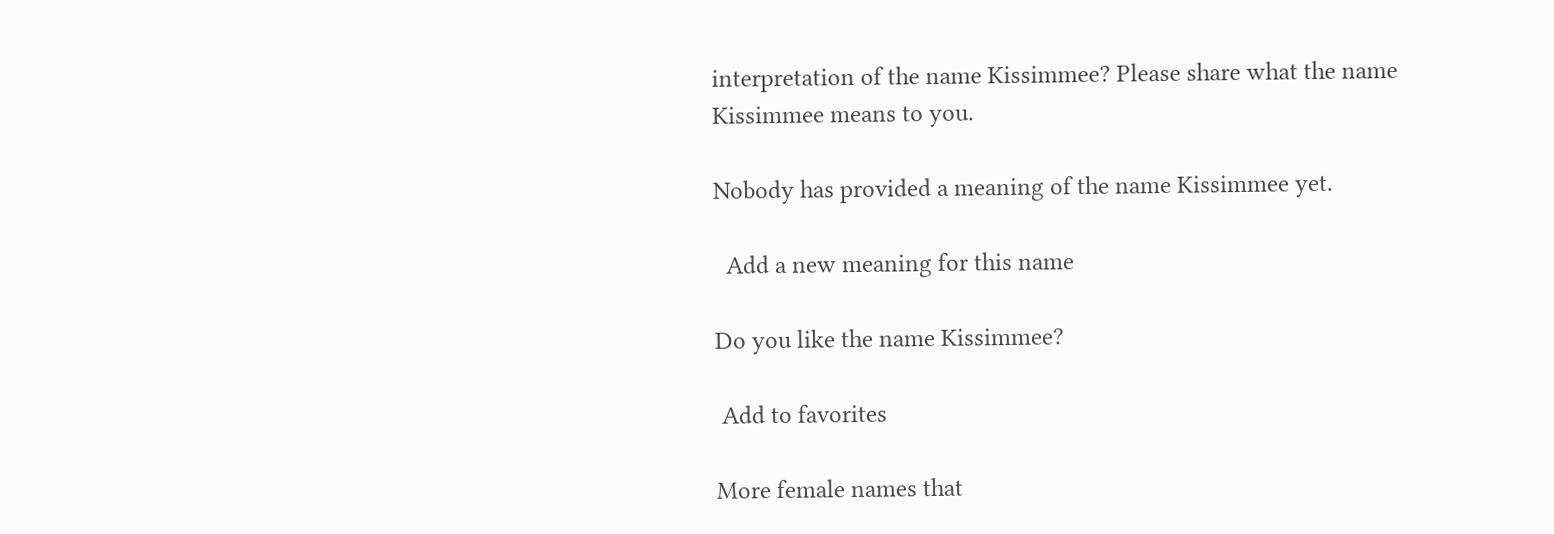interpretation of the name Kissimmee? Please share what the name Kissimmee means to you.

Nobody has provided a meaning of the name Kissimmee yet.

  Add a new meaning for this name

Do you like the name Kissimmee?

 Add to favorites

More female names that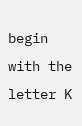begin with the letter K